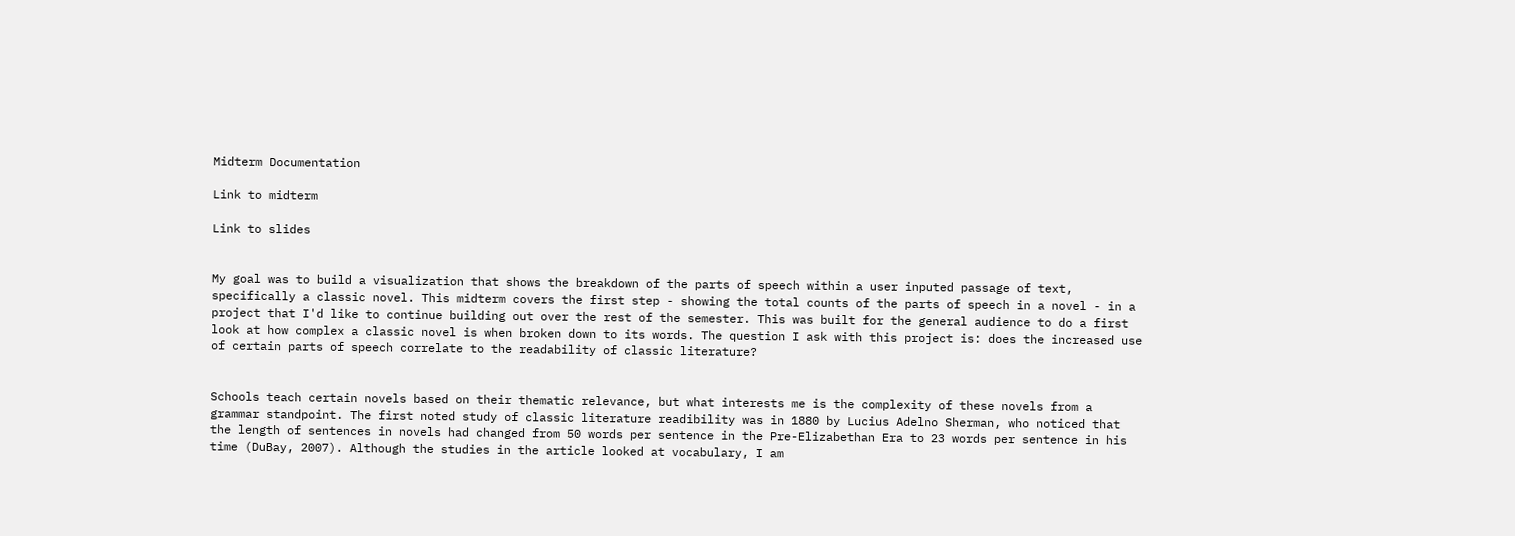Midterm Documentation

Link to midterm

Link to slides


My goal was to build a visualization that shows the breakdown of the parts of speech within a user inputed passage of text, specifically a classic novel. This midterm covers the first step - showing the total counts of the parts of speech in a novel - in a project that I'd like to continue building out over the rest of the semester. This was built for the general audience to do a first look at how complex a classic novel is when broken down to its words. The question I ask with this project is: does the increased use of certain parts of speech correlate to the readability of classic literature?


Schools teach certain novels based on their thematic relevance, but what interests me is the complexity of these novels from a grammar standpoint. The first noted study of classic literature readibility was in 1880 by Lucius Adelno Sherman, who noticed that the length of sentences in novels had changed from 50 words per sentence in the Pre-Elizabethan Era to 23 words per sentence in his time (DuBay, 2007). Although the studies in the article looked at vocabulary, I am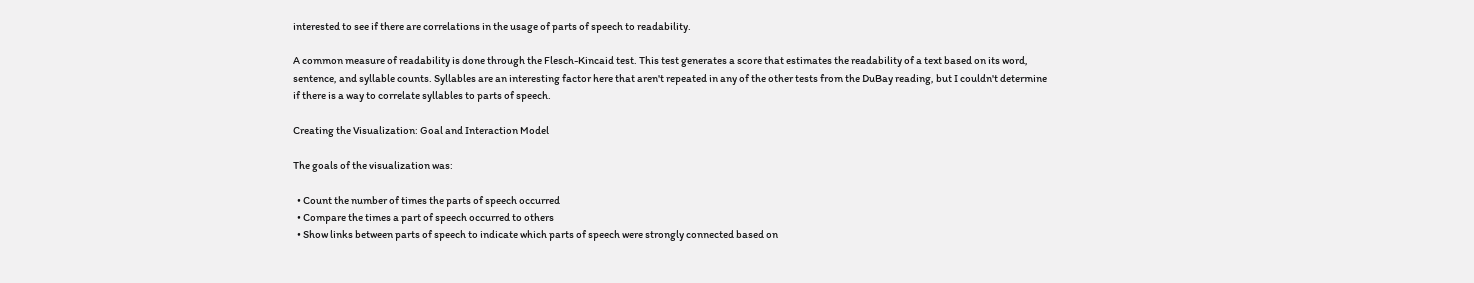interested to see if there are correlations in the usage of parts of speech to readability.

A common measure of readability is done through the Flesch-Kincaid test. This test generates a score that estimates the readability of a text based on its word, sentence, and syllable counts. Syllables are an interesting factor here that aren't repeated in any of the other tests from the DuBay reading, but I couldn't determine if there is a way to correlate syllables to parts of speech.

Creating the Visualization: Goal and Interaction Model

The goals of the visualization was:

  • Count the number of times the parts of speech occurred
  • Compare the times a part of speech occurred to others
  • Show links between parts of speech to indicate which parts of speech were strongly connected based on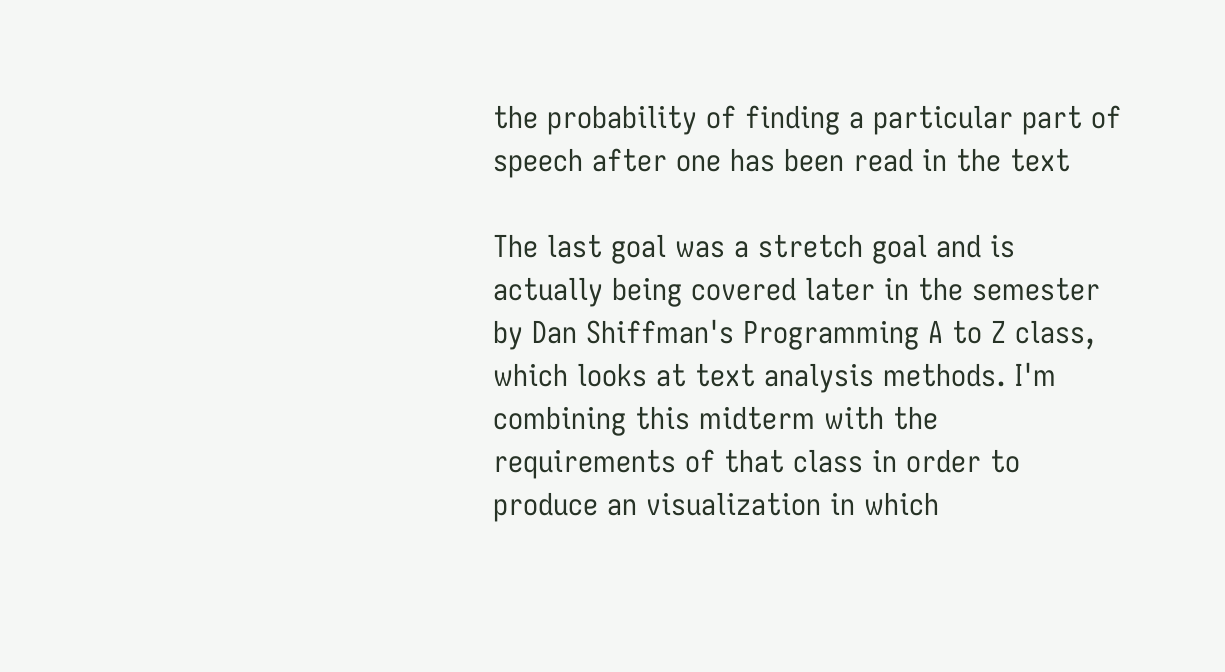the probability of finding a particular part of speech after one has been read in the text

The last goal was a stretch goal and is actually being covered later in the semester by Dan Shiffman's Programming A to Z class, which looks at text analysis methods. I'm combining this midterm with the requirements of that class in order to produce an visualization in which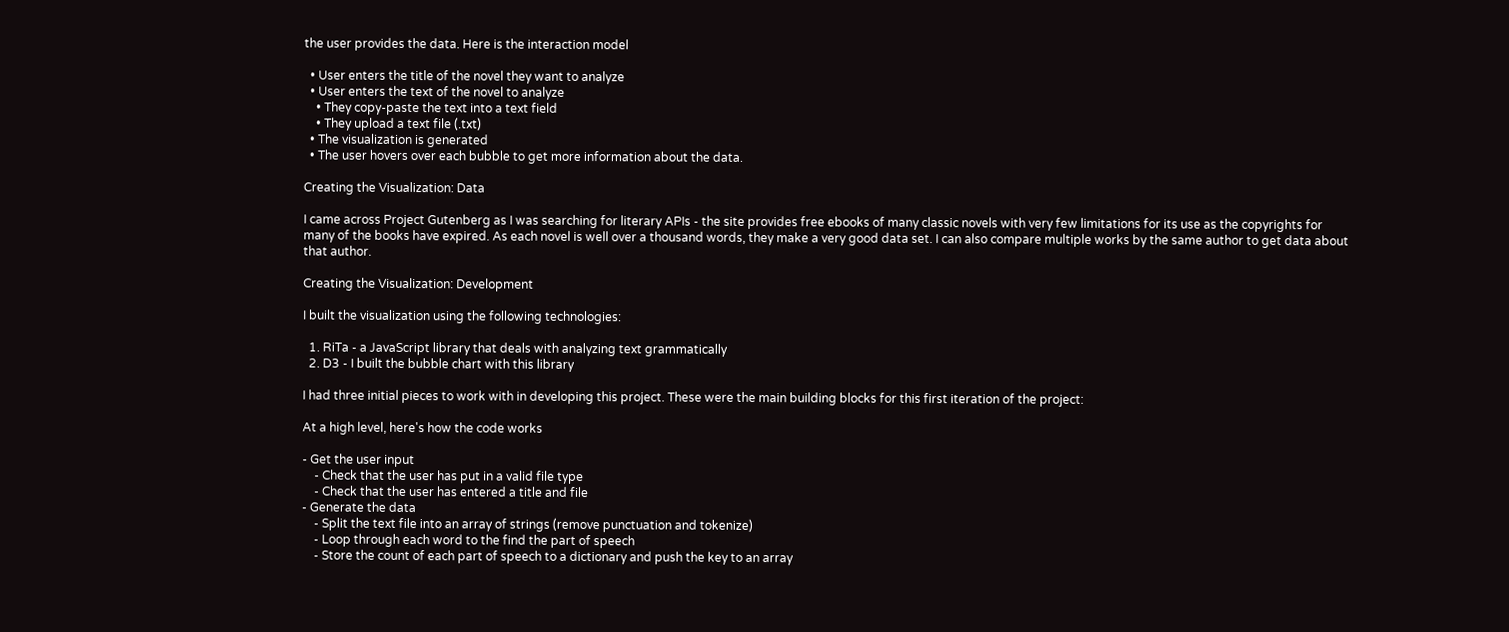the user provides the data. Here is the interaction model

  • User enters the title of the novel they want to analyze
  • User enters the text of the novel to analyze
    • They copy-paste the text into a text field
    • They upload a text file (.txt)
  • The visualization is generated
  • The user hovers over each bubble to get more information about the data.

Creating the Visualization: Data

I came across Project Gutenberg as I was searching for literary APIs - the site provides free ebooks of many classic novels with very few limitations for its use as the copyrights for many of the books have expired. As each novel is well over a thousand words, they make a very good data set. I can also compare multiple works by the same author to get data about that author.

Creating the Visualization: Development

I built the visualization using the following technologies:

  1. RiTa - a JavaScript library that deals with analyzing text grammatically
  2. D3 - I built the bubble chart with this library

I had three initial pieces to work with in developing this project. These were the main building blocks for this first iteration of the project:

At a high level, here's how the code works

- Get the user input
    - Check that the user has put in a valid file type
    - Check that the user has entered a title and file
- Generate the data
    - Split the text file into an array of strings (remove punctuation and tokenize)
    - Loop through each word to the find the part of speech
    - Store the count of each part of speech to a dictionary and push the key to an array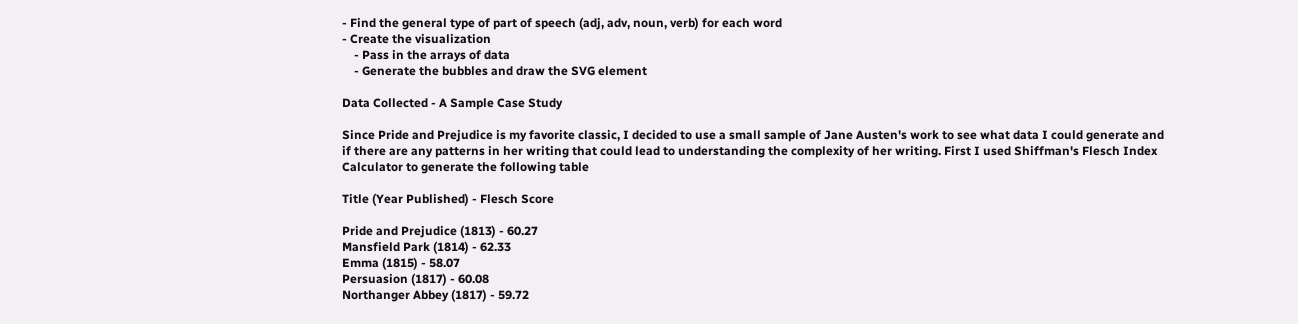- Find the general type of part of speech (adj, adv, noun, verb) for each word
- Create the visualization
    - Pass in the arrays of data
    - Generate the bubbles and draw the SVG element

Data Collected - A Sample Case Study

Since Pride and Prejudice is my favorite classic, I decided to use a small sample of Jane Austen's work to see what data I could generate and if there are any patterns in her writing that could lead to understanding the complexity of her writing. First I used Shiffman's Flesch Index Calculator to generate the following table

Title (Year Published) - Flesch Score

Pride and Prejudice (1813) - 60.27
Mansfield Park (1814) - 62.33
Emma (1815) - 58.07
Persuasion (1817) - 60.08
Northanger Abbey (1817) - 59.72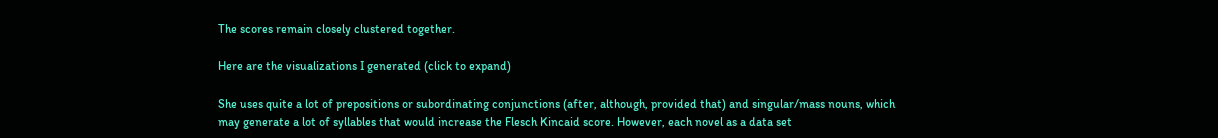The scores remain closely clustered together.

Here are the visualizations I generated (click to expand)

She uses quite a lot of prepositions or subordinating conjunctions (after, although, provided that) and singular/mass nouns, which may generate a lot of syllables that would increase the Flesch Kincaid score. However, each novel as a data set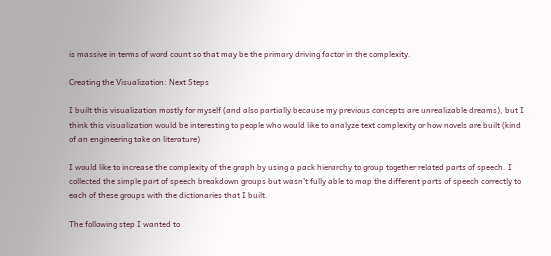is massive in terms of word count so that may be the primary driving factor in the complexity.

Creating the Visualization: Next Steps

I built this visualization mostly for myself (and also partially because my previous concepts are unrealizable dreams), but I think this visualization would be interesting to people who would like to analyze text complexity or how novels are built (kind of an engineering take on literature)

I would like to increase the complexity of the graph by using a pack hierarchy to group together related parts of speech. I collected the simple part of speech breakdown groups but wasn't fully able to map the different parts of speech correctly to each of these groups with the dictionaries that I built.

The following step I wanted to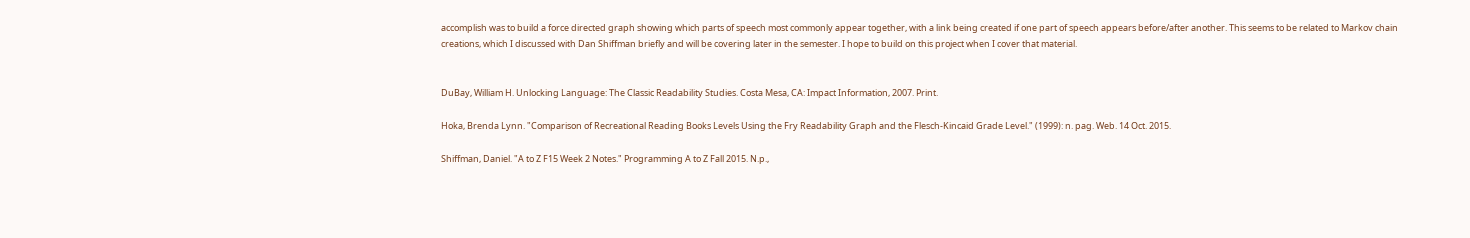accomplish was to build a force directed graph showing which parts of speech most commonly appear together, with a link being created if one part of speech appears before/after another. This seems to be related to Markov chain creations, which I discussed with Dan Shiffman briefly and will be covering later in the semester. I hope to build on this project when I cover that material.


DuBay, William H. Unlocking Language: The Classic Readability Studies. Costa Mesa, CA: Impact Information, 2007. Print.

Hoka, Brenda Lynn. "Comparison of Recreational Reading Books Levels Using the Fry Readability Graph and the Flesch-Kincaid Grade Level." (1999): n. pag. Web. 14 Oct. 2015.

Shiffman, Daniel. "A to Z F15 Week 2 Notes." Programming A to Z Fall 2015. N.p.,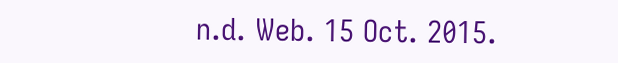n.d. Web. 15 Oct. 2015.